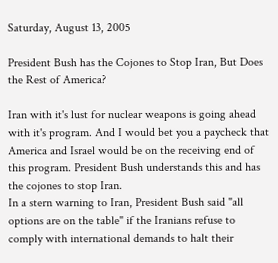Saturday, August 13, 2005

President Bush has the Cojones to Stop Iran, But Does the Rest of America?

Iran with it's lust for nuclear weapons is going ahead with it's program. And I would bet you a paycheck that America and Israel would be on the receiving end of this program. President Bush understands this and has the cojones to stop Iran.
In a stern warning to Iran, President Bush said "all options are on the table" if the Iranians refuse to comply with international demands to halt their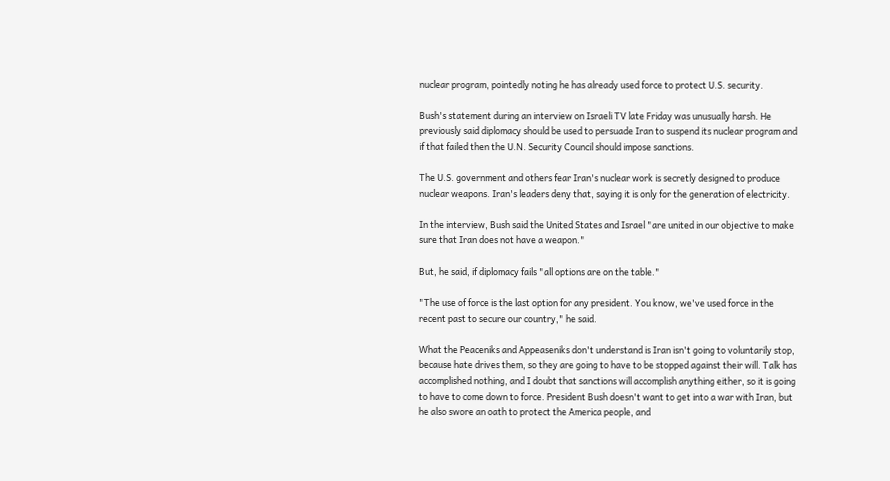nuclear program, pointedly noting he has already used force to protect U.S. security.

Bush's statement during an interview on Israeli TV late Friday was unusually harsh. He previously said diplomacy should be used to persuade Iran to suspend its nuclear program and if that failed then the U.N. Security Council should impose sanctions.

The U.S. government and others fear Iran's nuclear work is secretly designed to produce nuclear weapons. Iran's leaders deny that, saying it is only for the generation of electricity.

In the interview, Bush said the United States and Israel "are united in our objective to make sure that Iran does not have a weapon."

But, he said, if diplomacy fails "all options are on the table."

"The use of force is the last option for any president. You know, we've used force in the recent past to secure our country," he said.

What the Peaceniks and Appeaseniks don't understand is Iran isn't going to voluntarily stop, because hate drives them, so they are going to have to be stopped against their will. Talk has accomplished nothing, and I doubt that sanctions will accomplish anything either, so it is going to have to come down to force. President Bush doesn't want to get into a war with Iran, but he also swore an oath to protect the America people, and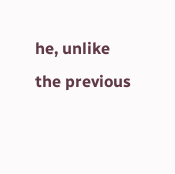he, unlike the previous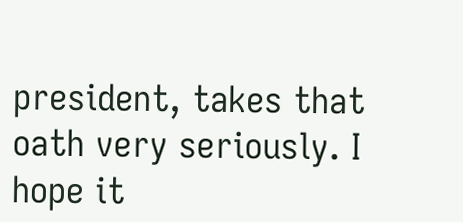president, takes that oath very seriously. I hope it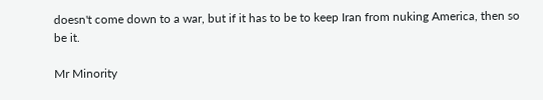doesn't come down to a war, but if it has to be to keep Iran from nuking America, then so be it.

Mr Minority